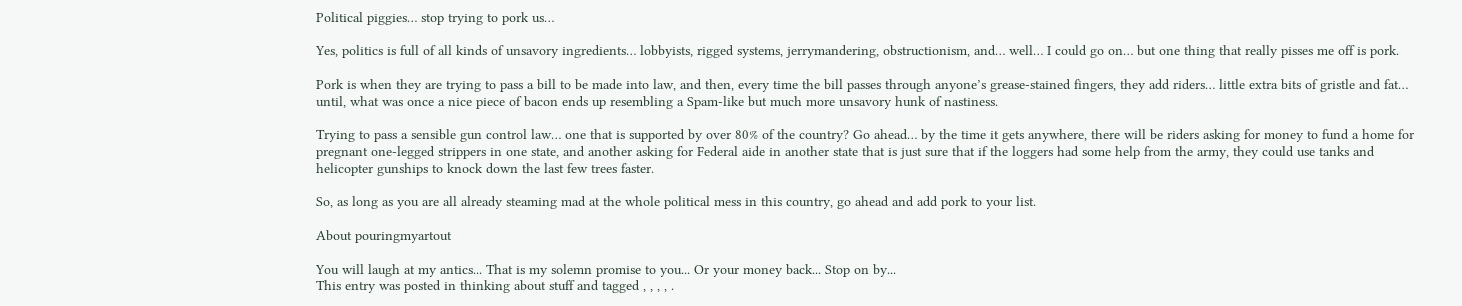Political piggies… stop trying to pork us…

Yes, politics is full of all kinds of unsavory ingredients… lobbyists, rigged systems, jerrymandering, obstructionism, and… well… I could go on… but one thing that really pisses me off is pork.

Pork is when they are trying to pass a bill to be made into law, and then, every time the bill passes through anyone’s grease-stained fingers, they add riders… little extra bits of gristle and fat… until, what was once a nice piece of bacon ends up resembling a Spam-like but much more unsavory hunk of nastiness.

Trying to pass a sensible gun control law… one that is supported by over 80% of the country? Go ahead… by the time it gets anywhere, there will be riders asking for money to fund a home for pregnant one-legged strippers in one state, and another asking for Federal aide in another state that is just sure that if the loggers had some help from the army, they could use tanks and helicopter gunships to knock down the last few trees faster.

So, as long as you are all already steaming mad at the whole political mess in this country, go ahead and add pork to your list.

About pouringmyartout

You will laugh at my antics... That is my solemn promise to you... Or your money back... Stop on by...
This entry was posted in thinking about stuff and tagged , , , , .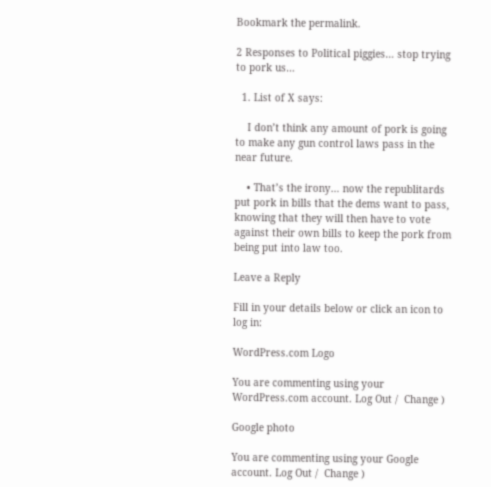Bookmark the permalink.

2 Responses to Political piggies… stop trying to pork us…

  1. List of X says:

    I don’t think any amount of pork is going to make any gun control laws pass in the near future.

    • That’s the irony… now the republitards put pork in bills that the dems want to pass, knowing that they will then have to vote against their own bills to keep the pork from being put into law too.

Leave a Reply

Fill in your details below or click an icon to log in:

WordPress.com Logo

You are commenting using your WordPress.com account. Log Out /  Change )

Google photo

You are commenting using your Google account. Log Out /  Change )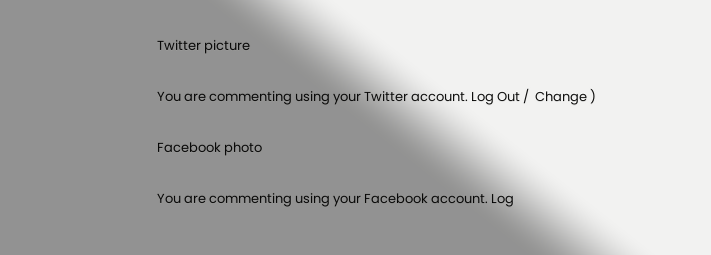Twitter picture

You are commenting using your Twitter account. Log Out /  Change )

Facebook photo

You are commenting using your Facebook account. Log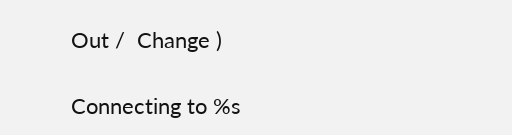Out /  Change )

Connecting to %s